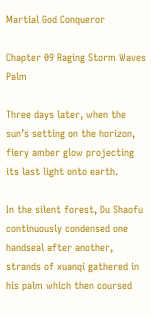Martial God Conqueror

Chapter 09 Raging Storm Waves Palm

Three days later, when the sun’s setting on the horizon, fiery amber glow projecting its last light onto earth.

In the silent forest, Du Shaofu continuously condensed one handseal after another, strands of xuanqi gathered in his palm which then coursed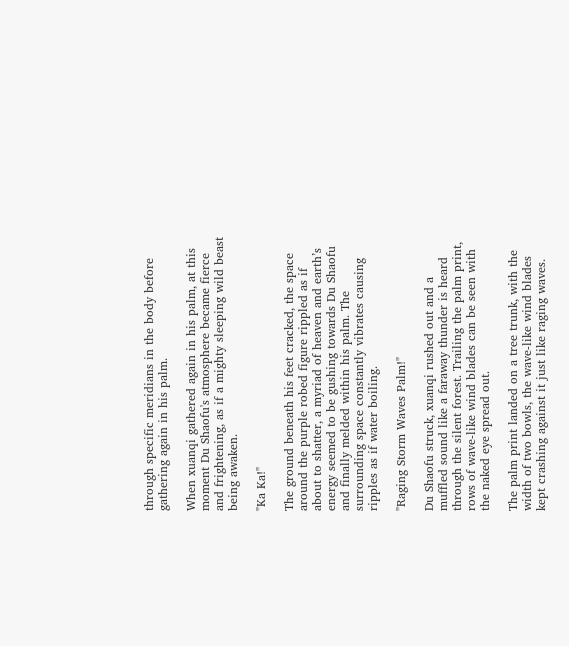through specific meridians in the body before gathering again in his palm.

When xuanqi gathered again in his palm, at this moment Du Shaofu's atmosphere became fierce and frightening, as if a mighty sleeping wild beast being awaken.

"Ka Ka!"

The ground beneath his feet cracked, the space around the purple robed figure rippled as if about to shatter, a myriad of heaven and earth’s energy seemed to be gushing towards Du Shaofu and finally melded within his palm. The surrounding space constantly vibrates causing ripples as if water boiling.

"Raging Storm Waves Palm!"

Du Shaofu struck, xuanqi rushed out and a muffled sound like a faraway thunder is heard through the silent forest. Trailing the palm print, rows of wave-like wind blades can be seen with the naked eye spread out.

The palm print landed on a tree trunk, with the width of two bowls, the wave-like wind blades kept crashing against it just like raging waves.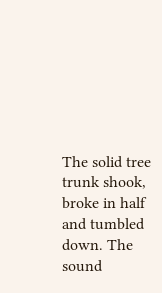The solid tree trunk shook, broke in half and tumbled down. The sound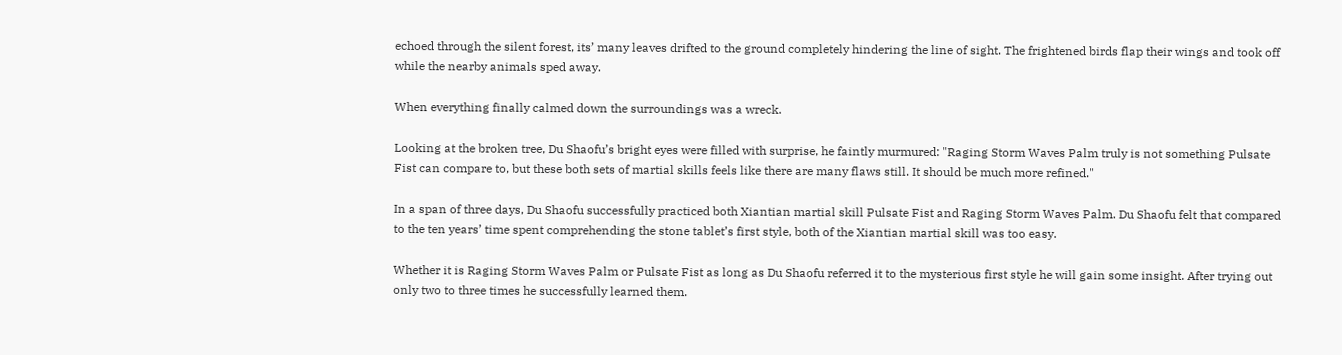echoed through the silent forest, its’ many leaves drifted to the ground completely hindering the line of sight. The frightened birds flap their wings and took off while the nearby animals sped away.

When everything finally calmed down the surroundings was a wreck.

Looking at the broken tree, Du Shaofu’s bright eyes were filled with surprise, he faintly murmured: "Raging Storm Waves Palm truly is not something Pulsate Fist can compare to, but these both sets of martial skills feels like there are many flaws still. It should be much more refined."

In a span of three days, Du Shaofu successfully practiced both Xiantian martial skill Pulsate Fist and Raging Storm Waves Palm. Du Shaofu felt that compared to the ten years’ time spent comprehending the stone tablet’s first style, both of the Xiantian martial skill was too easy.

Whether it is Raging Storm Waves Palm or Pulsate Fist as long as Du Shaofu referred it to the mysterious first style he will gain some insight. After trying out only two to three times he successfully learned them.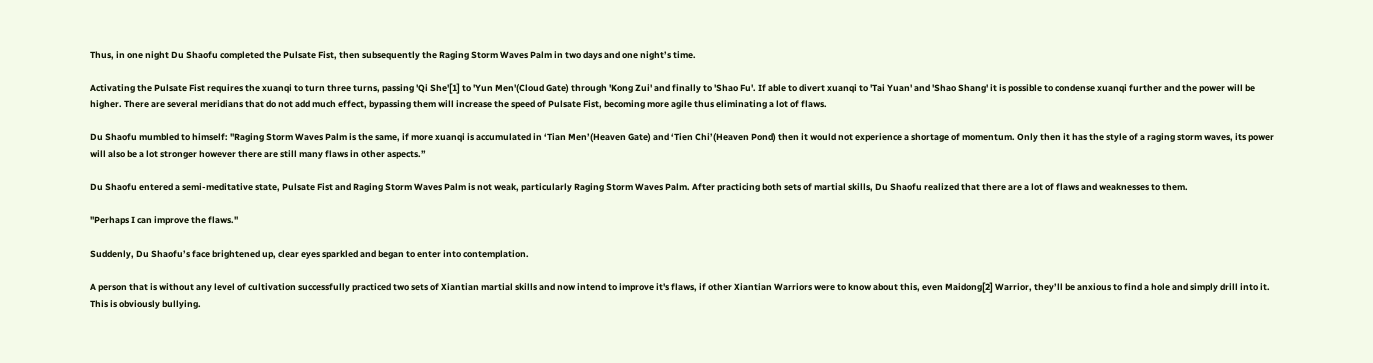Thus, in one night Du Shaofu completed the Pulsate Fist, then subsequently the Raging Storm Waves Palm in two days and one night’s time.

Activating the Pulsate Fist requires the xuanqi to turn three turns, passing 'Qi She'[1] to 'Yun Men'(Cloud Gate) through 'Kong Zui' and finally to 'Shao Fu'. If able to divert xuanqi to 'Tai Yuan' and 'Shao Shang' it is possible to condense xuanqi further and the power will be higher. There are several meridians that do not add much effect, bypassing them will increase the speed of Pulsate Fist, becoming more agile thus eliminating a lot of flaws.

Du Shaofu mumbled to himself: "Raging Storm Waves Palm is the same, if more xuanqi is accumulated in ‘Tian Men’(Heaven Gate) and ‘Tien Chi’(Heaven Pond) then it would not experience a shortage of momentum. Only then it has the style of a raging storm waves, its power will also be a lot stronger however there are still many flaws in other aspects.”

Du Shaofu entered a semi-meditative state, Pulsate Fist and Raging Storm Waves Palm is not weak, particularly Raging Storm Waves Palm. After practicing both sets of martial skills, Du Shaofu realized that there are a lot of flaws and weaknesses to them.

"Perhaps I can improve the flaws."

Suddenly, Du Shaofu’s face brightened up, clear eyes sparkled and began to enter into contemplation.

A person that is without any level of cultivation successfully practiced two sets of Xiantian martial skills and now intend to improve it's flaws, if other Xiantian Warriors were to know about this, even Maidong[2] Warrior, they’ll be anxious to find a hole and simply drill into it. This is obviously bullying.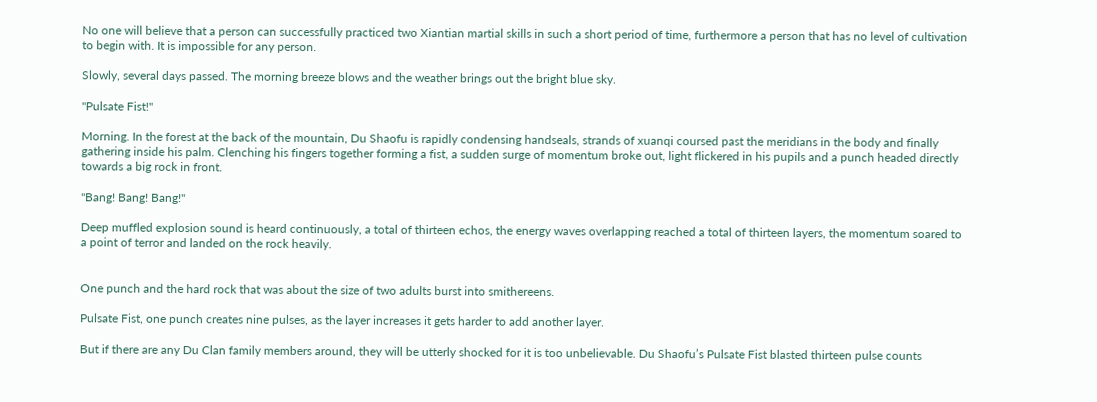No one will believe that a person can successfully practiced two Xiantian martial skills in such a short period of time, furthermore a person that has no level of cultivation to begin with. It is impossible for any person.

Slowly, several days passed. The morning breeze blows and the weather brings out the bright blue sky.

"Pulsate Fist!"

Morning. In the forest at the back of the mountain, Du Shaofu is rapidly condensing handseals, strands of xuanqi coursed past the meridians in the body and finally gathering inside his palm. Clenching his fingers together forming a fist, a sudden surge of momentum broke out, light flickered in his pupils and a punch headed directly towards a big rock in front.

"Bang! Bang! Bang!"

Deep muffled explosion sound is heard continuously, a total of thirteen echos, the energy waves overlapping reached a total of thirteen layers, the momentum soared to a point of terror and landed on the rock heavily.


One punch and the hard rock that was about the size of two adults burst into smithereens.

Pulsate Fist, one punch creates nine pulses, as the layer increases it gets harder to add another layer.

But if there are any Du Clan family members around, they will be utterly shocked for it is too unbelievable. Du Shaofu’s Pulsate Fist blasted thirteen pulse counts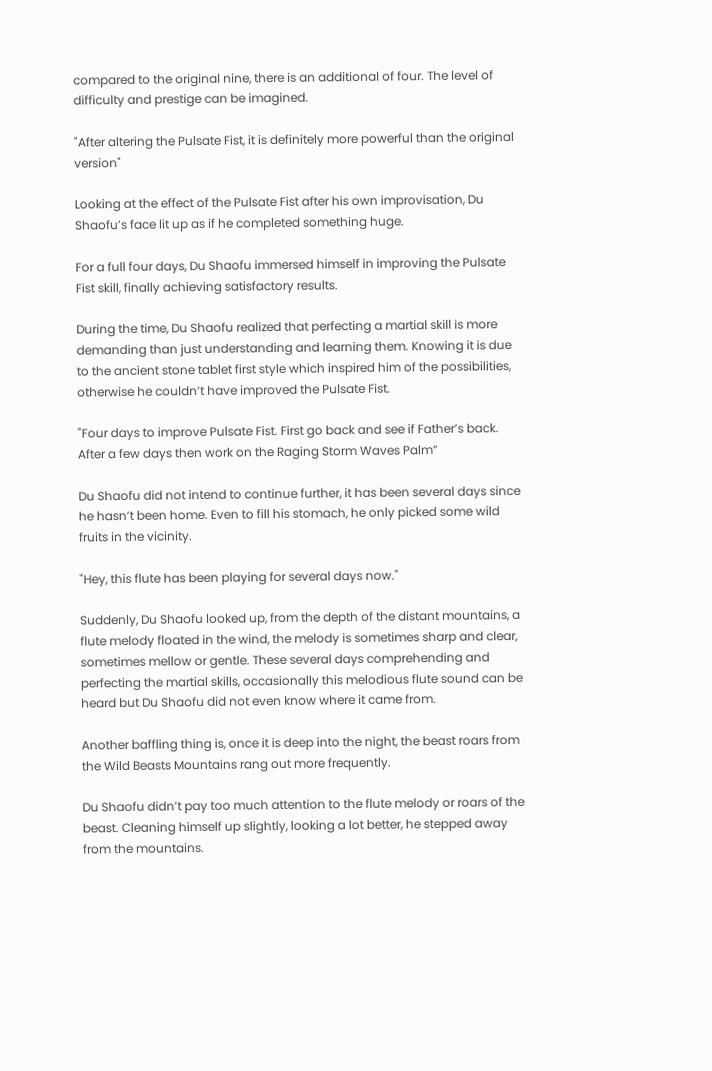compared to the original nine, there is an additional of four. The level of difficulty and prestige can be imagined.

"After altering the Pulsate Fist, it is definitely more powerful than the original version"

Looking at the effect of the Pulsate Fist after his own improvisation, Du Shaofu’s face lit up as if he completed something huge.

For a full four days, Du Shaofu immersed himself in improving the Pulsate Fist skill, finally achieving satisfactory results.

During the time, Du Shaofu realized that perfecting a martial skill is more demanding than just understanding and learning them. Knowing it is due to the ancient stone tablet first style which inspired him of the possibilities, otherwise he couldn’t have improved the Pulsate Fist.

"Four days to improve Pulsate Fist. First go back and see if Father’s back. After a few days then work on the Raging Storm Waves Palm”

Du Shaofu did not intend to continue further, it has been several days since he hasn’t been home. Even to fill his stomach, he only picked some wild fruits in the vicinity.

"Hey, this flute has been playing for several days now."

Suddenly, Du Shaofu looked up, from the depth of the distant mountains, a flute melody floated in the wind, the melody is sometimes sharp and clear, sometimes mellow or gentle. These several days comprehending and perfecting the martial skills, occasionally this melodious flute sound can be heard but Du Shaofu did not even know where it came from.

Another baffling thing is, once it is deep into the night, the beast roars from the Wild Beasts Mountains rang out more frequently.

Du Shaofu didn’t pay too much attention to the flute melody or roars of the beast. Cleaning himself up slightly, looking a lot better, he stepped away from the mountains.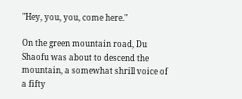"Hey, you, you, come here."

On the green mountain road, Du Shaofu was about to descend the mountain, a somewhat shrill voice of a fifty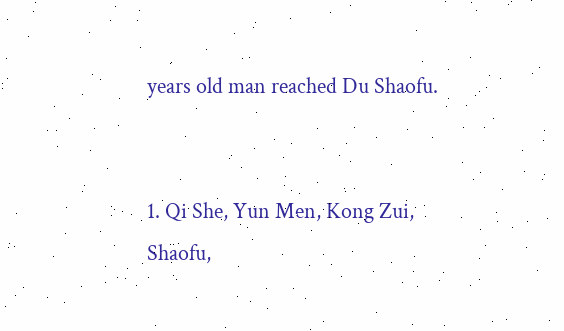years old man reached Du Shaofu.


1. Qi She, Yun Men, Kong Zui, Shaofu,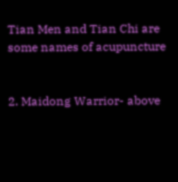Tian Men and Tian Chi are some names of acupuncture


2. Maidong Warrior- above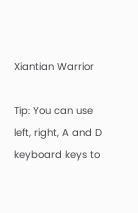Xiantian Warrior

Tip: You can use left, right, A and D keyboard keys to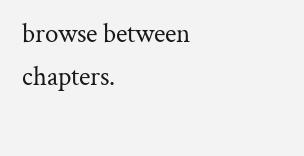browse between chapters.